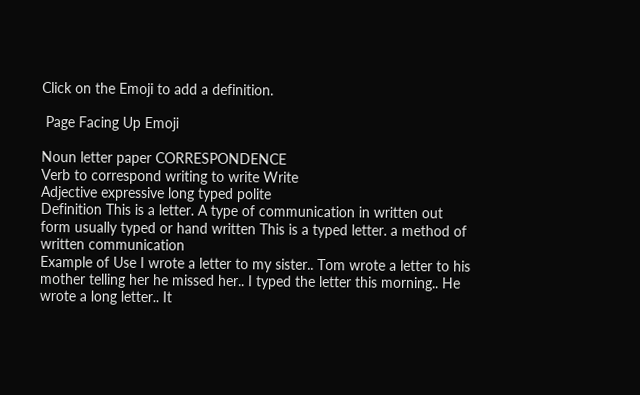Click on the Emoji to add a definition.

 Page Facing Up Emoji

Noun letter paper CORRESPONDENCE
Verb to correspond writing to write Write
Adjective expressive long typed polite
Definition This is a letter. A type of communication in written out form usually typed or hand written This is a typed letter. a method of written communication
Example of Use I wrote a letter to my sister.. Tom wrote a letter to his mother telling her he missed her.. I typed the letter this morning.. He wrote a long letter.. It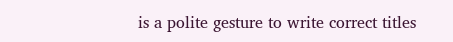is a polite gesture to write correct titles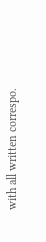with all written correspo.